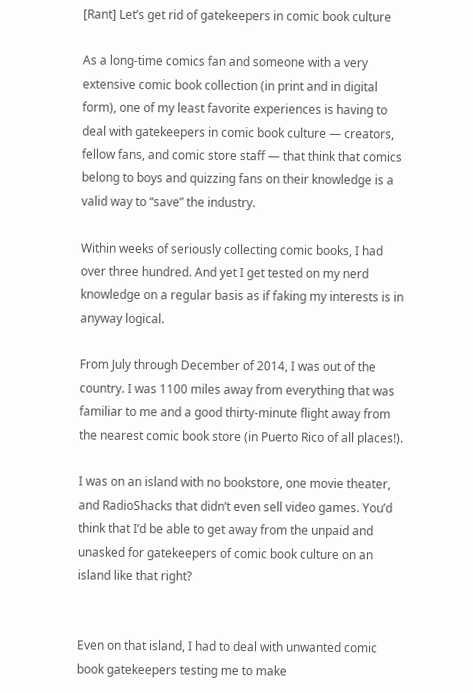[Rant] Let’s get rid of gatekeepers in comic book culture

As a long-time comics fan and someone with a very extensive comic book collection (in print and in digital form), one of my least favorite experiences is having to deal with gatekeepers in comic book culture — creators, fellow fans, and comic store staff — that think that comics belong to boys and quizzing fans on their knowledge is a valid way to “save” the industry.

Within weeks of seriously collecting comic books, I had over three hundred. And yet I get tested on my nerd knowledge on a regular basis as if faking my interests is in anyway logical.

From July through December of 2014, I was out of the country. I was 1100 miles away from everything that was familiar to me and a good thirty-minute flight away from the nearest comic book store (in Puerto Rico of all places!).

I was on an island with no bookstore, one movie theater, and RadioShacks that didn’t even sell video games. You’d think that I’d be able to get away from the unpaid and unasked for gatekeepers of comic book culture on an island like that right?


Even on that island, I had to deal with unwanted comic book gatekeepers testing me to make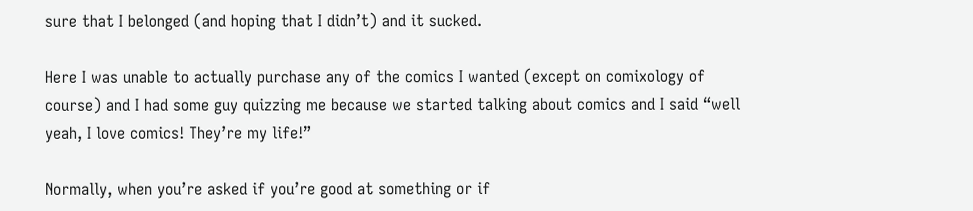sure that I belonged (and hoping that I didn’t) and it sucked.

Here I was unable to actually purchase any of the comics I wanted (except on comixology of course) and I had some guy quizzing me because we started talking about comics and I said “well yeah, I love comics! They’re my life!”

Normally, when you’re asked if you’re good at something or if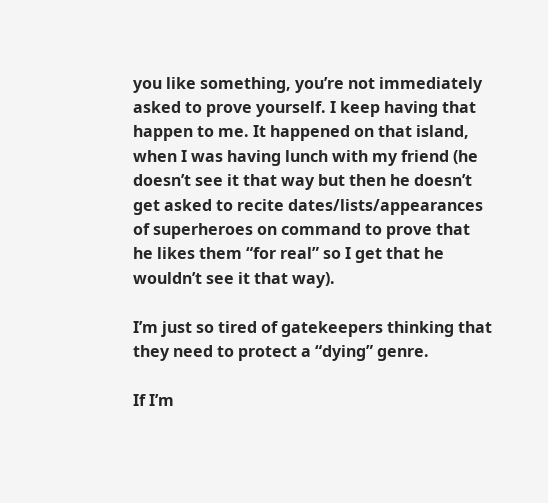you like something, you’re not immediately asked to prove yourself. I keep having that happen to me. It happened on that island, when I was having lunch with my friend (he doesn’t see it that way but then he doesn’t get asked to recite dates/lists/appearances of superheroes on command to prove that he likes them “for real” so I get that he wouldn’t see it that way).

I’m just so tired of gatekeepers thinking that they need to protect a “dying” genre.

If I’m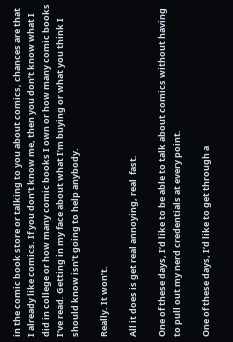in the comic book store or talking to you about comics, chances are that I already like comics. If you don’t know me, then you don’t know what I did in college or how many comic books I own or how many comic books I’ve read. Getting in my face about what I’m buying or what you think I should know isn’t going to help anybody.

Really. It won’t.

All it does is get real annoying, real  fast.

One of these days, I’d like to be able to talk about comics without having to pull out my nerd credentials at every point.

One of these days, I’d like to get through a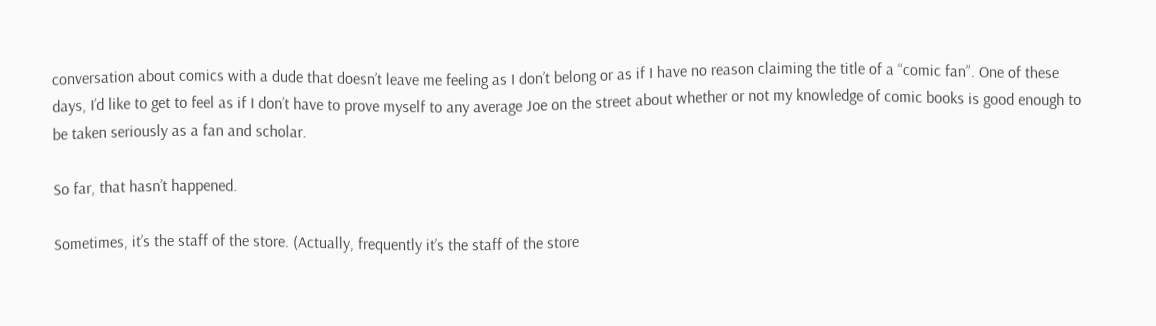conversation about comics with a dude that doesn’t leave me feeling as I don’t belong or as if I have no reason claiming the title of a “comic fan”. One of these days, I’d like to get to feel as if I don’t have to prove myself to any average Joe on the street about whether or not my knowledge of comic books is good enough to be taken seriously as a fan and scholar.

So far, that hasn’t happened.

Sometimes, it’s the staff of the store. (Actually, frequently it’s the staff of the store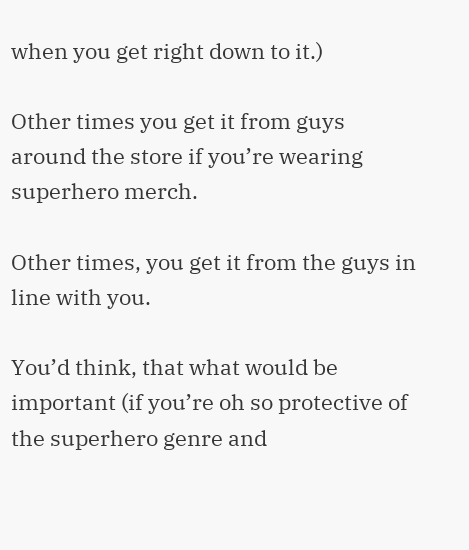when you get right down to it.)

Other times you get it from guys around the store if you’re wearing superhero merch.

Other times, you get it from the guys in line with you.

You’d think, that what would be important (if you’re oh so protective of the superhero genre and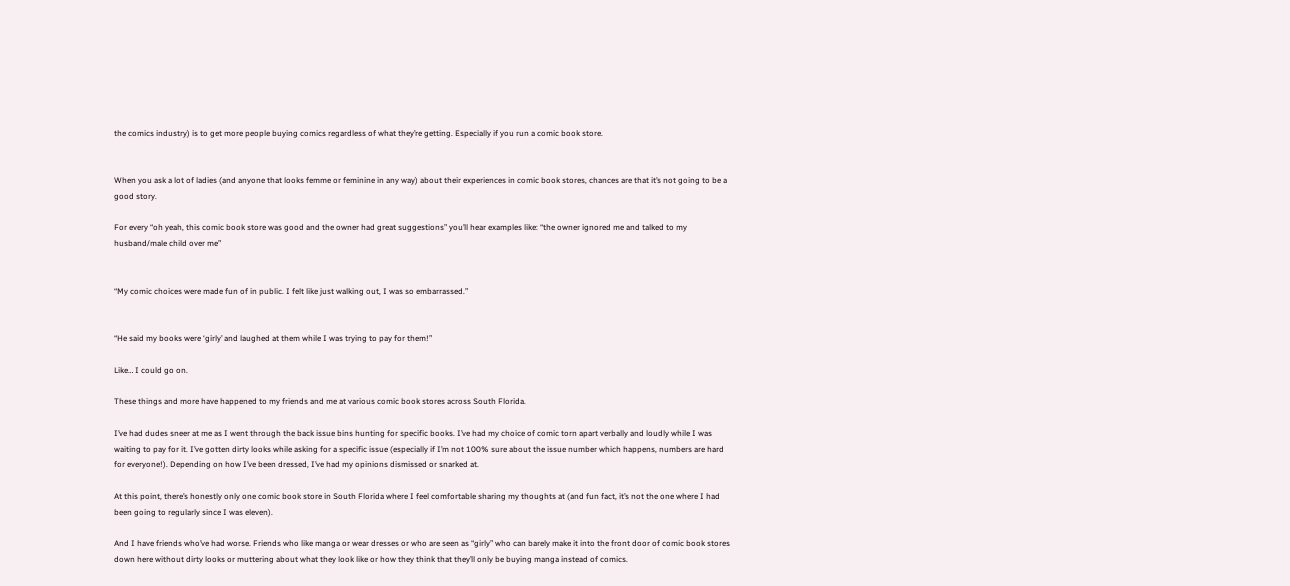the comics industry) is to get more people buying comics regardless of what they’re getting. Especially if you run a comic book store.


When you ask a lot of ladies (and anyone that looks femme or feminine in any way) about their experiences in comic book stores, chances are that it’s not going to be a good story.

For every “oh yeah, this comic book store was good and the owner had great suggestions” you’ll hear examples like: “the owner ignored me and talked to my husband/male child over me”


“My comic choices were made fun of in public. I felt like just walking out, I was so embarrassed.”


“He said my books were ‘girly’ and laughed at them while I was trying to pay for them!”

Like… I could go on.

These things and more have happened to my friends and me at various comic book stores across South Florida.

I’ve had dudes sneer at me as I went through the back issue bins hunting for specific books. I’ve had my choice of comic torn apart verbally and loudly while I was waiting to pay for it. I’ve gotten dirty looks while asking for a specific issue (especially if I’m not 100% sure about the issue number which happens, numbers are hard for everyone!). Depending on how I’ve been dressed, I’ve had my opinions dismissed or snarked at.

At this point, there’s honestly only one comic book store in South Florida where I feel comfortable sharing my thoughts at (and fun fact, it’s not the one where I had been going to regularly since I was eleven).

And I have friends who’ve had worse. Friends who like manga or wear dresses or who are seen as “girly” who can barely make it into the front door of comic book stores down here without dirty looks or muttering about what they look like or how they think that they’ll only be buying manga instead of comics.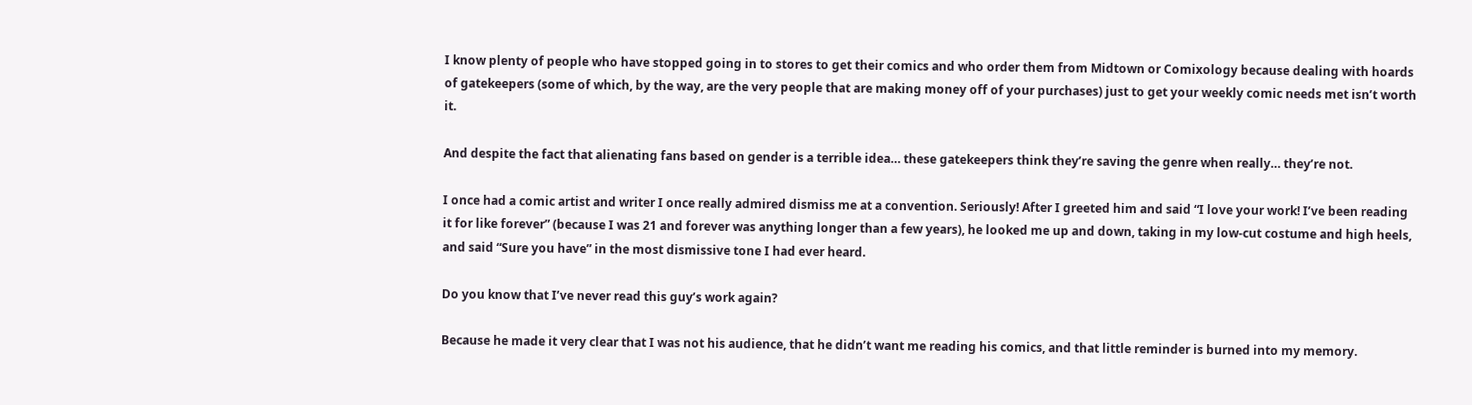I know plenty of people who have stopped going in to stores to get their comics and who order them from Midtown or Comixology because dealing with hoards of gatekeepers (some of which, by the way, are the very people that are making money off of your purchases) just to get your weekly comic needs met isn’t worth it.

And despite the fact that alienating fans based on gender is a terrible idea… these gatekeepers think they’re saving the genre when really… they’re not.

I once had a comic artist and writer I once really admired dismiss me at a convention. Seriously! After I greeted him and said “I love your work! I’ve been reading it for like forever” (because I was 21 and forever was anything longer than a few years), he looked me up and down, taking in my low-cut costume and high heels, and said “Sure you have” in the most dismissive tone I had ever heard.

Do you know that I’ve never read this guy’s work again?

Because he made it very clear that I was not his audience, that he didn’t want me reading his comics, and that little reminder is burned into my memory.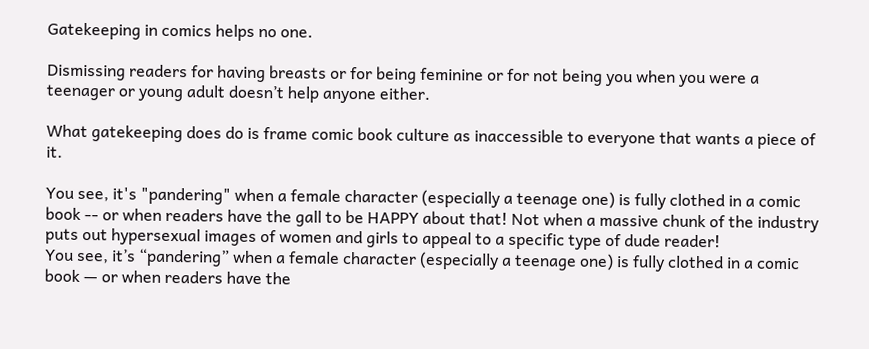Gatekeeping in comics helps no one.

Dismissing readers for having breasts or for being feminine or for not being you when you were a teenager or young adult doesn’t help anyone either.

What gatekeeping does do is frame comic book culture as inaccessible to everyone that wants a piece of it.

You see, it's "pandering" when a female character (especially a teenage one) is fully clothed in a comic book -- or when readers have the gall to be HAPPY about that! Not when a massive chunk of the industry puts out hypersexual images of women and girls to appeal to a specific type of dude reader!
You see, it’s “pandering” when a female character (especially a teenage one) is fully clothed in a comic book — or when readers have the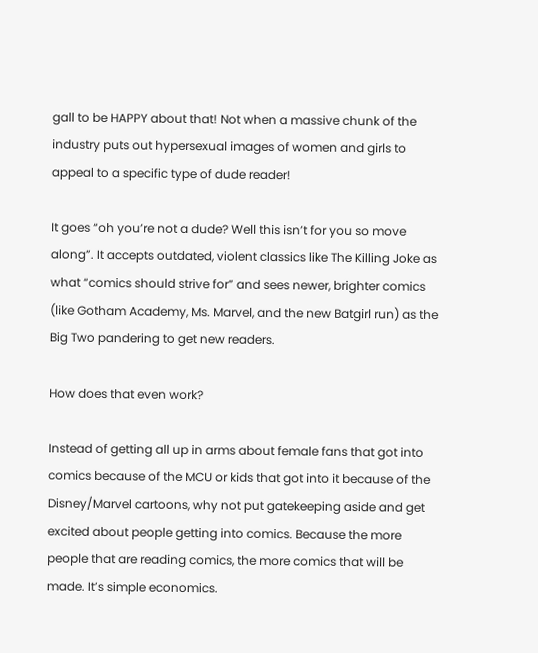gall to be HAPPY about that! Not when a massive chunk of the industry puts out hypersexual images of women and girls to appeal to a specific type of dude reader!

It goes “oh you’re not a dude? Well this isn’t for you so move along”. It accepts outdated, violent classics like The Killing Joke as what “comics should strive for” and sees newer, brighter comics (like Gotham Academy, Ms. Marvel, and the new Batgirl run) as the Big Two pandering to get new readers.

How does that even work?

Instead of getting all up in arms about female fans that got into comics because of the MCU or kids that got into it because of the Disney/Marvel cartoons, why not put gatekeeping aside and get excited about people getting into comics. Because the more people that are reading comics, the more comics that will be made. It’s simple economics.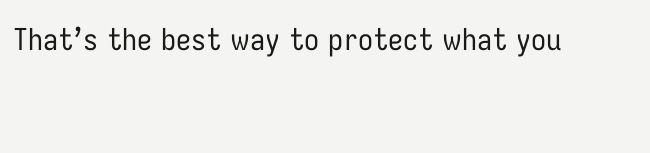That’s the best way to protect what you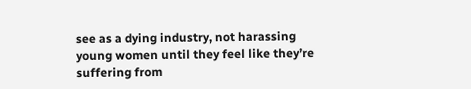see as a dying industry, not harassing young women until they feel like they’re suffering from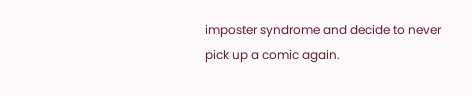imposter syndrome and decide to never pick up a comic again.